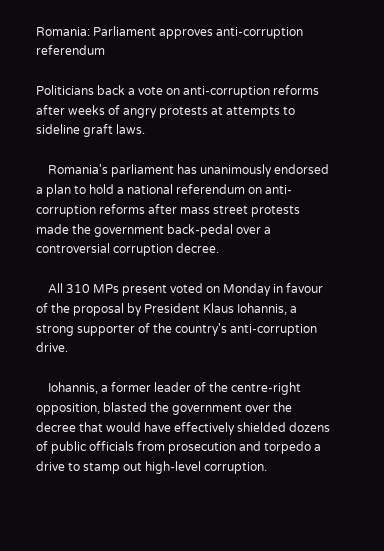Romania: Parliament approves anti-corruption referendum

Politicians back a vote on anti-corruption reforms after weeks of angry protests at attempts to sideline graft laws.

    Romania's parliament has unanimously endorsed a plan to hold a national referendum on anti-corruption reforms after mass street protests made the government back-pedal over a controversial corruption decree.

    All 310 MPs present voted on Monday in favour of the proposal by President Klaus Iohannis, a strong supporter of the country's anti-corruption drive.

    Iohannis, a former leader of the centre-right opposition, blasted the government over the decree that would have effectively shielded dozens of public officials from prosecution and torpedo a drive to stamp out high-level corruption.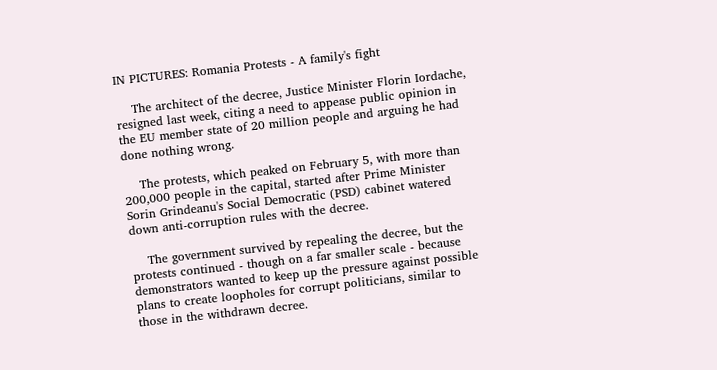IN PICTURES: Romania Protests - A family's fight

    The architect of the decree, Justice Minister Florin Iordache, resigned last week, citing a need to appease public opinion in the EU member state of 20 million people and arguing he had done nothing wrong.

    The protests, which peaked on February 5, with more than 200,000 people in the capital, started after Prime Minister Sorin Grindeanu's Social Democratic (PSD) cabinet watered down anti-corruption rules with the decree.

    The government survived by repealing the decree, but the protests continued - though on a far smaller scale - because demonstrators wanted to keep up the pressure against possible plans to create loopholes for corrupt politicians, similar to those in the withdrawn decree.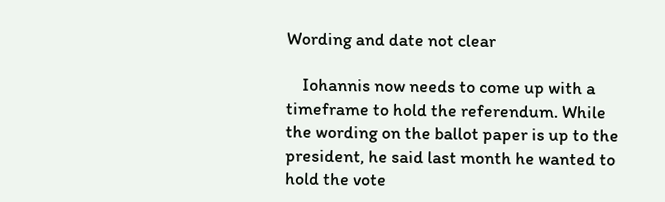Wording and date not clear

    Iohannis now needs to come up with a timeframe to hold the referendum. While the wording on the ballot paper is up to the president, he said last month he wanted to hold the vote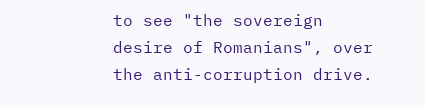to see "the sovereign desire of Romanians", over the anti-corruption drive.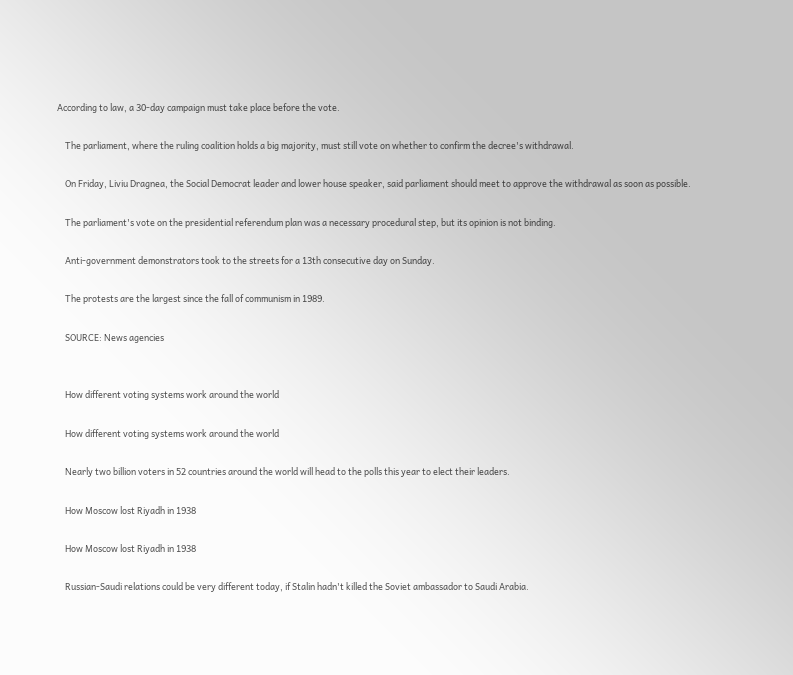According to law, a 30-day campaign must take place before the vote.

    The parliament, where the ruling coalition holds a big majority, must still vote on whether to confirm the decree's withdrawal.

    On Friday, Liviu Dragnea, the Social Democrat leader and lower house speaker, said parliament should meet to approve the withdrawal as soon as possible.

    The parliament's vote on the presidential referendum plan was a necessary procedural step, but its opinion is not binding.

    Anti-government demonstrators took to the streets for a 13th consecutive day on Sunday.

    The protests are the largest since the fall of communism in 1989.

    SOURCE: News agencies


    How different voting systems work around the world

    How different voting systems work around the world

    Nearly two billion voters in 52 countries around the world will head to the polls this year to elect their leaders.

    How Moscow lost Riyadh in 1938

    How Moscow lost Riyadh in 1938

    Russian-Saudi relations could be very different today, if Stalin hadn't killed the Soviet ambassador to Saudi Arabia.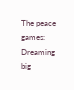The peace games: Dreaming big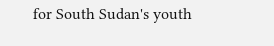for South Sudan's youth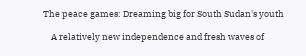The peace games: Dreaming big for South Sudan's youth

    A relatively new independence and fresh waves of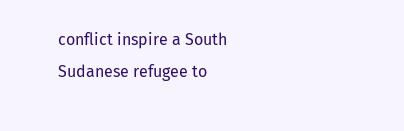conflict inspire a South Sudanese refugee to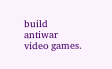build antiwar video games.